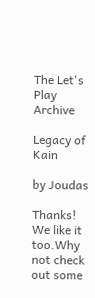The Let's Play Archive

Legacy of Kain

by Joudas

Thanks! We like it too.Why not check out some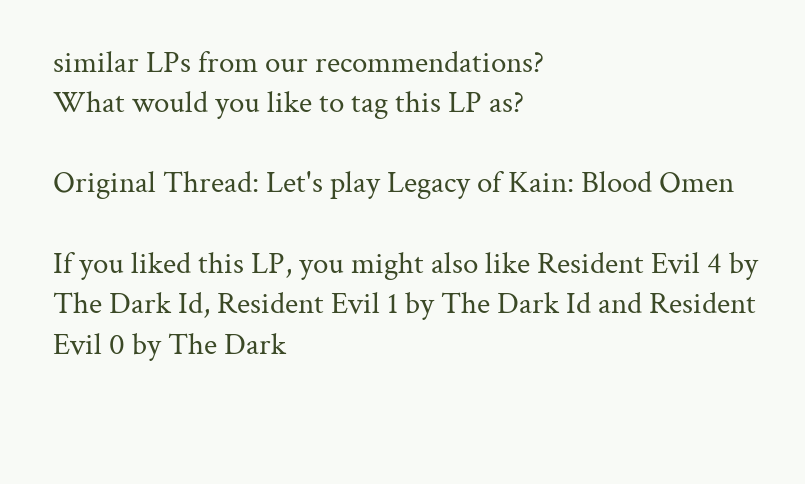similar LPs from our recommendations?
What would you like to tag this LP as?

Original Thread: Let's play Legacy of Kain: Blood Omen

If you liked this LP, you might also like Resident Evil 4 by The Dark Id, Resident Evil 1 by The Dark Id and Resident Evil 0 by The Dark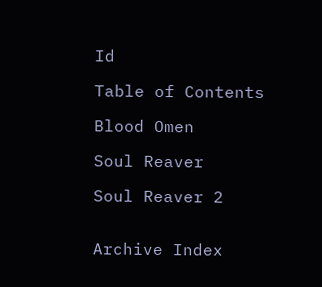Id

Table of Contents

Blood Omen

Soul Reaver

Soul Reaver 2


Archive Index